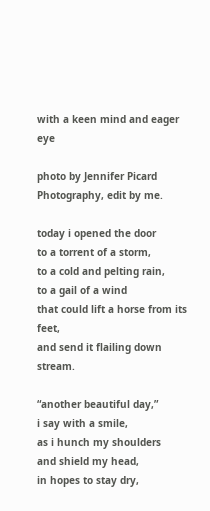with a keen mind and eager eye

photo by Jennifer Picard Photography, edit by me.

today i opened the door
to a torrent of a storm,
to a cold and pelting rain,
to a gail of a wind
that could lift a horse from its feet,
and send it flailing down stream.

“another beautiful day,”
i say with a smile,
as i hunch my shoulders
and shield my head,
in hopes to stay dry,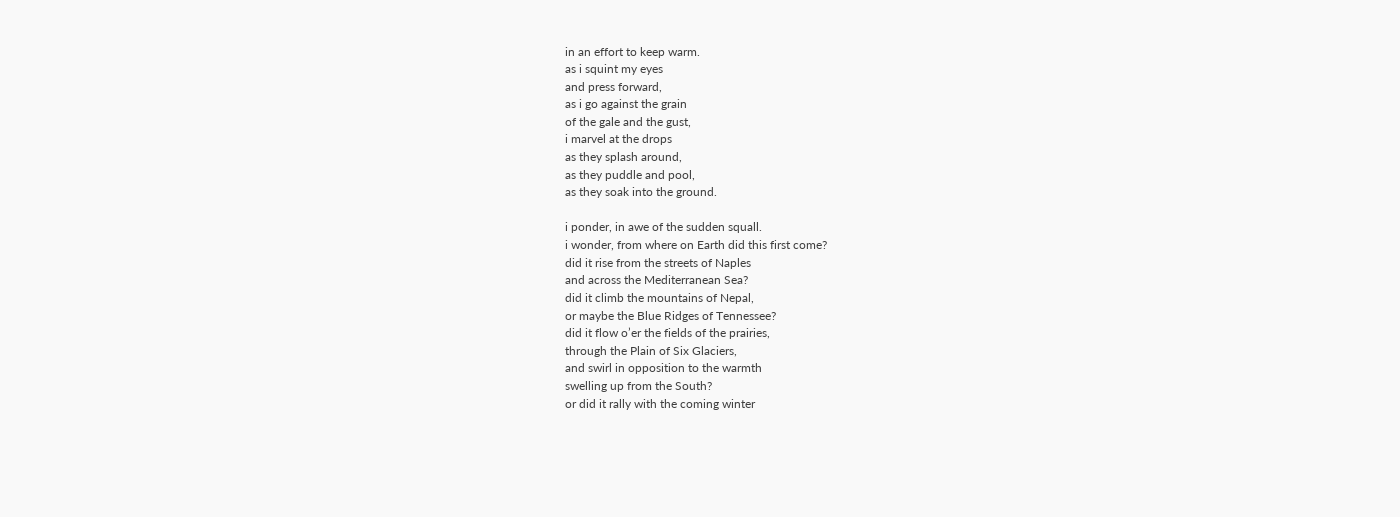in an effort to keep warm.
as i squint my eyes
and press forward,
as i go against the grain
of the gale and the gust,
i marvel at the drops
as they splash around,
as they puddle and pool,
as they soak into the ground.

i ponder, in awe of the sudden squall.
i wonder, from where on Earth did this first come?
did it rise from the streets of Naples
and across the Mediterranean Sea?
did it climb the mountains of Nepal,
or maybe the Blue Ridges of Tennessee?
did it flow o’er the fields of the prairies,
through the Plain of Six Glaciers,
and swirl in opposition to the warmth
swelling up from the South?
or did it rally with the coming winter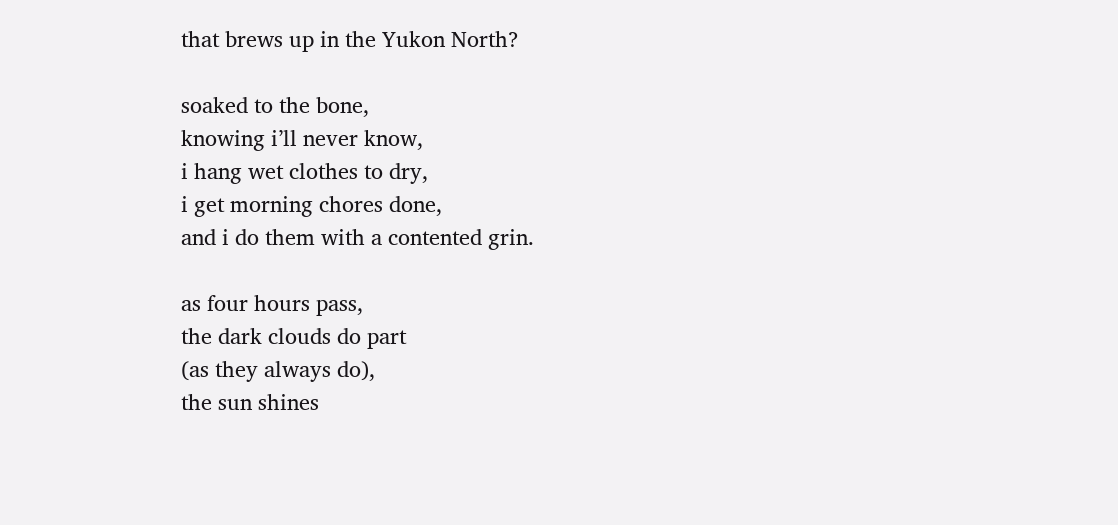that brews up in the Yukon North?

soaked to the bone,
knowing i’ll never know,
i hang wet clothes to dry,
i get morning chores done,
and i do them with a contented grin.

as four hours pass,
the dark clouds do part
(as they always do),
the sun shines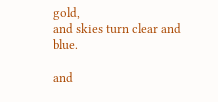gold,
and skies turn clear and blue.

and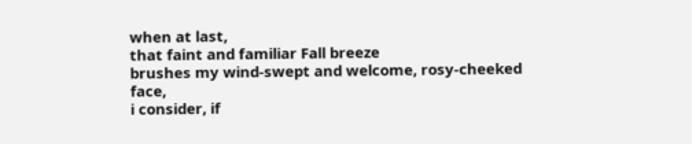when at last,
that faint and familiar Fall breeze
brushes my wind-swept and welcome, rosy-cheeked face,
i consider, if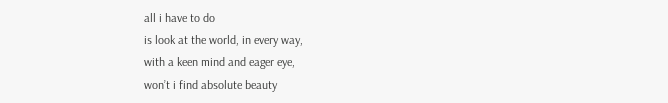all i have to do
is look at the world, in every way,
with a keen mind and eager eye,
won’t i find absolute beauty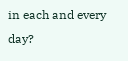in each and every day?